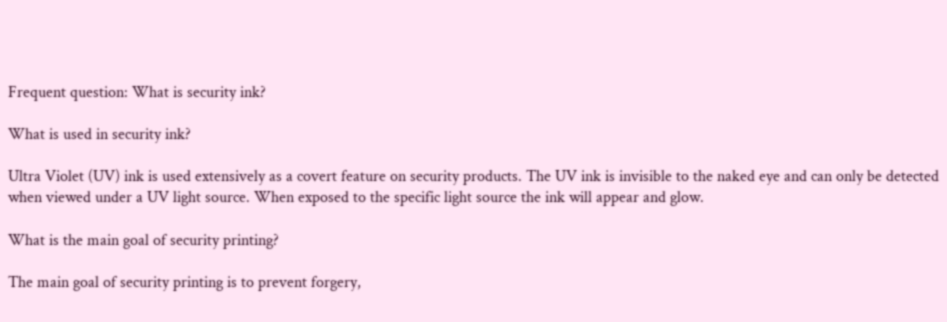Frequent question: What is security ink?

What is used in security ink?

Ultra Violet (UV) ink is used extensively as a covert feature on security products. The UV ink is invisible to the naked eye and can only be detected when viewed under a UV light source. When exposed to the specific light source the ink will appear and glow.

What is the main goal of security printing?

The main goal of security printing is to prevent forgery,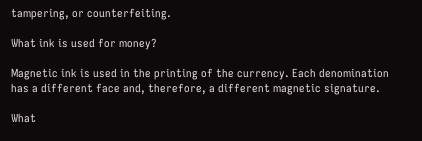tampering, or counterfeiting.

What ink is used for money?

Magnetic ink is used in the printing of the currency. Each denomination has a different face and, therefore, a different magnetic signature.

What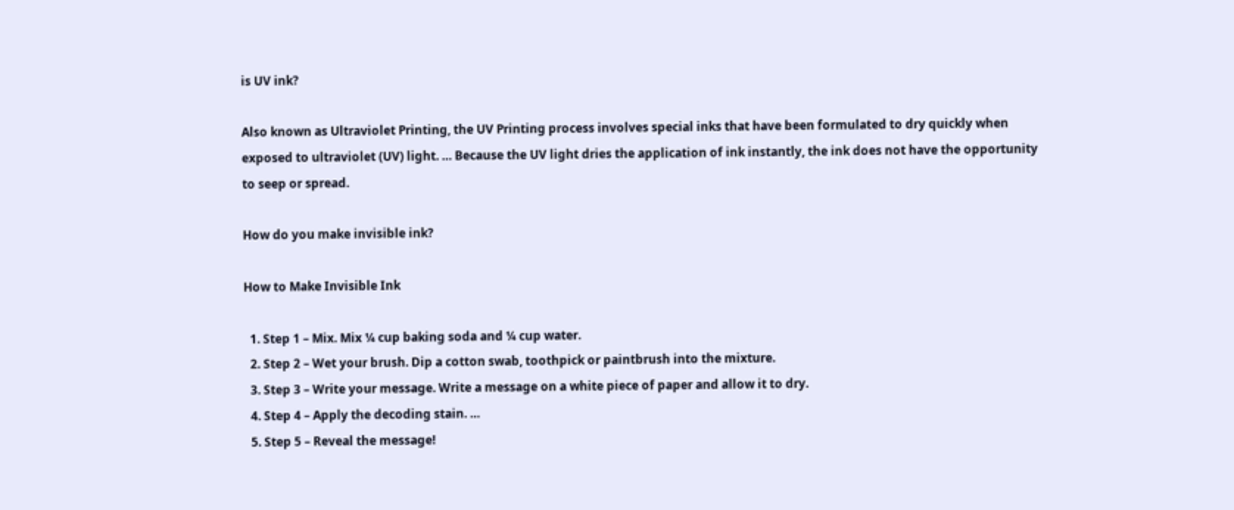is UV ink?

Also known as Ultraviolet Printing, the UV Printing process involves special inks that have been formulated to dry quickly when exposed to ultraviolet (UV) light. … Because the UV light dries the application of ink instantly, the ink does not have the opportunity to seep or spread.

How do you make invisible ink?

How to Make Invisible Ink

  1. Step 1 – Mix. Mix ¼ cup baking soda and ¼ cup water.
  2. Step 2 – Wet your brush. Dip a cotton swab, toothpick or paintbrush into the mixture.
  3. Step 3 – Write your message. Write a message on a white piece of paper and allow it to dry.
  4. Step 4 – Apply the decoding stain. …
  5. Step 5 – Reveal the message!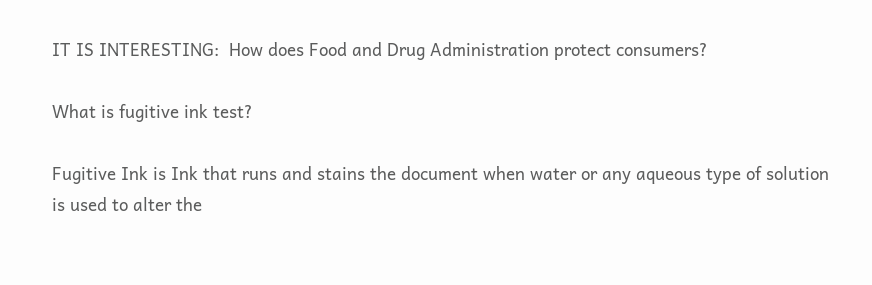IT IS INTERESTING:  How does Food and Drug Administration protect consumers?

What is fugitive ink test?

Fugitive Ink is Ink that runs and stains the document when water or any aqueous type of solution is used to alter the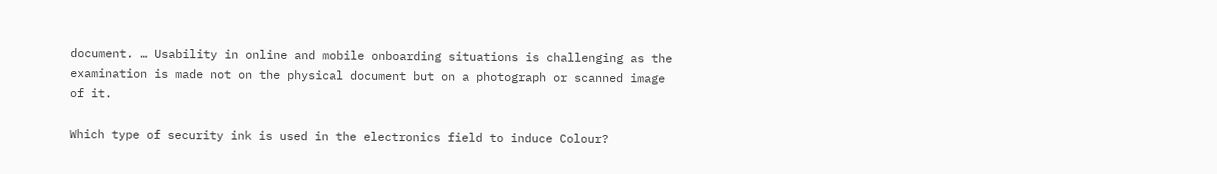document. … Usability in online and mobile onboarding situations is challenging as the examination is made not on the physical document but on a photograph or scanned image of it.

Which type of security ink is used in the electronics field to induce Colour?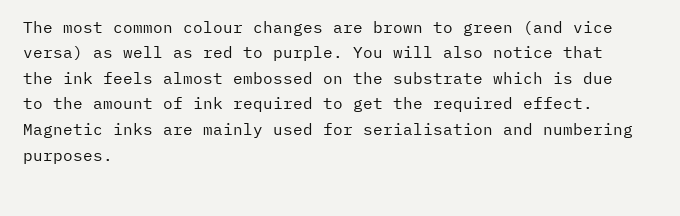The most common colour changes are brown to green (and vice versa) as well as red to purple. You will also notice that the ink feels almost embossed on the substrate which is due to the amount of ink required to get the required effect. Magnetic inks are mainly used for serialisation and numbering purposes.